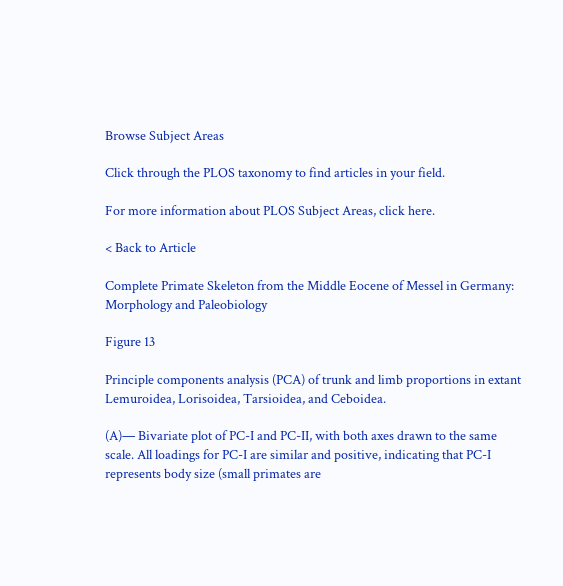Browse Subject Areas

Click through the PLOS taxonomy to find articles in your field.

For more information about PLOS Subject Areas, click here.

< Back to Article

Complete Primate Skeleton from the Middle Eocene of Messel in Germany: Morphology and Paleobiology

Figure 13

Principle components analysis (PCA) of trunk and limb proportions in extant Lemuroidea, Lorisoidea, Tarsioidea, and Ceboidea.

(A)— Bivariate plot of PC-I and PC-II, with both axes drawn to the same scale. All loadings for PC-I are similar and positive, indicating that PC-I represents body size (small primates are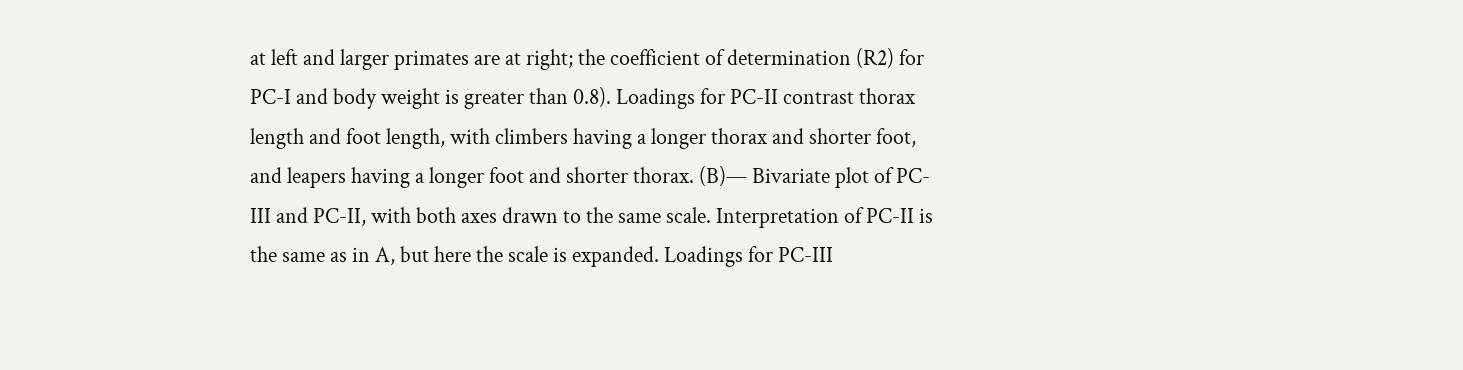at left and larger primates are at right; the coefficient of determination (R2) for PC-I and body weight is greater than 0.8). Loadings for PC-II contrast thorax length and foot length, with climbers having a longer thorax and shorter foot, and leapers having a longer foot and shorter thorax. (B)— Bivariate plot of PC-III and PC-II, with both axes drawn to the same scale. Interpretation of PC-II is the same as in A, but here the scale is expanded. Loadings for PC-III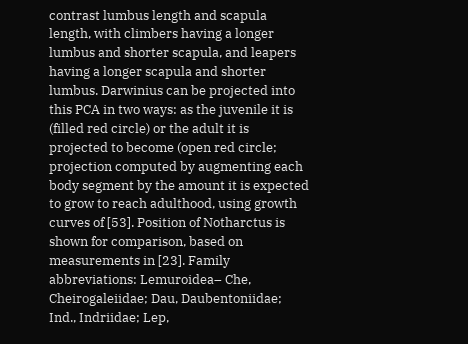contrast lumbus length and scapula length, with climbers having a longer lumbus and shorter scapula, and leapers having a longer scapula and shorter lumbus. Darwinius can be projected into this PCA in two ways: as the juvenile it is (filled red circle) or the adult it is projected to become (open red circle; projection computed by augmenting each body segment by the amount it is expected to grow to reach adulthood, using growth curves of [53]. Position of Notharctus is shown for comparison, based on measurements in [23]. Family abbreviations: Lemuroidea– Che, Cheirogaleiidae; Dau, Daubentoniidae; Ind., Indriidae; Lep,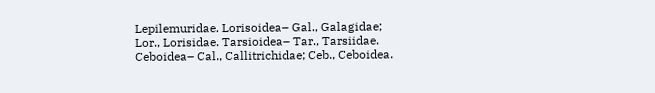Lepilemuridae. Lorisoidea– Gal., Galagidae; Lor., Lorisidae. Tarsioidea– Tar., Tarsiidae. Ceboidea– Cal., Callitrichidae; Ceb., Ceboidea.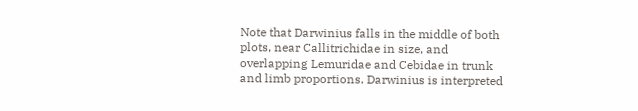Note that Darwinius falls in the middle of both plots, near Callitrichidae in size, and overlapping Lemuridae and Cebidae in trunk and limb proportions. Darwinius is interpreted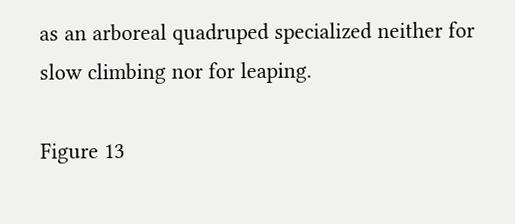as an arboreal quadruped specialized neither for slow climbing nor for leaping.

Figure 13